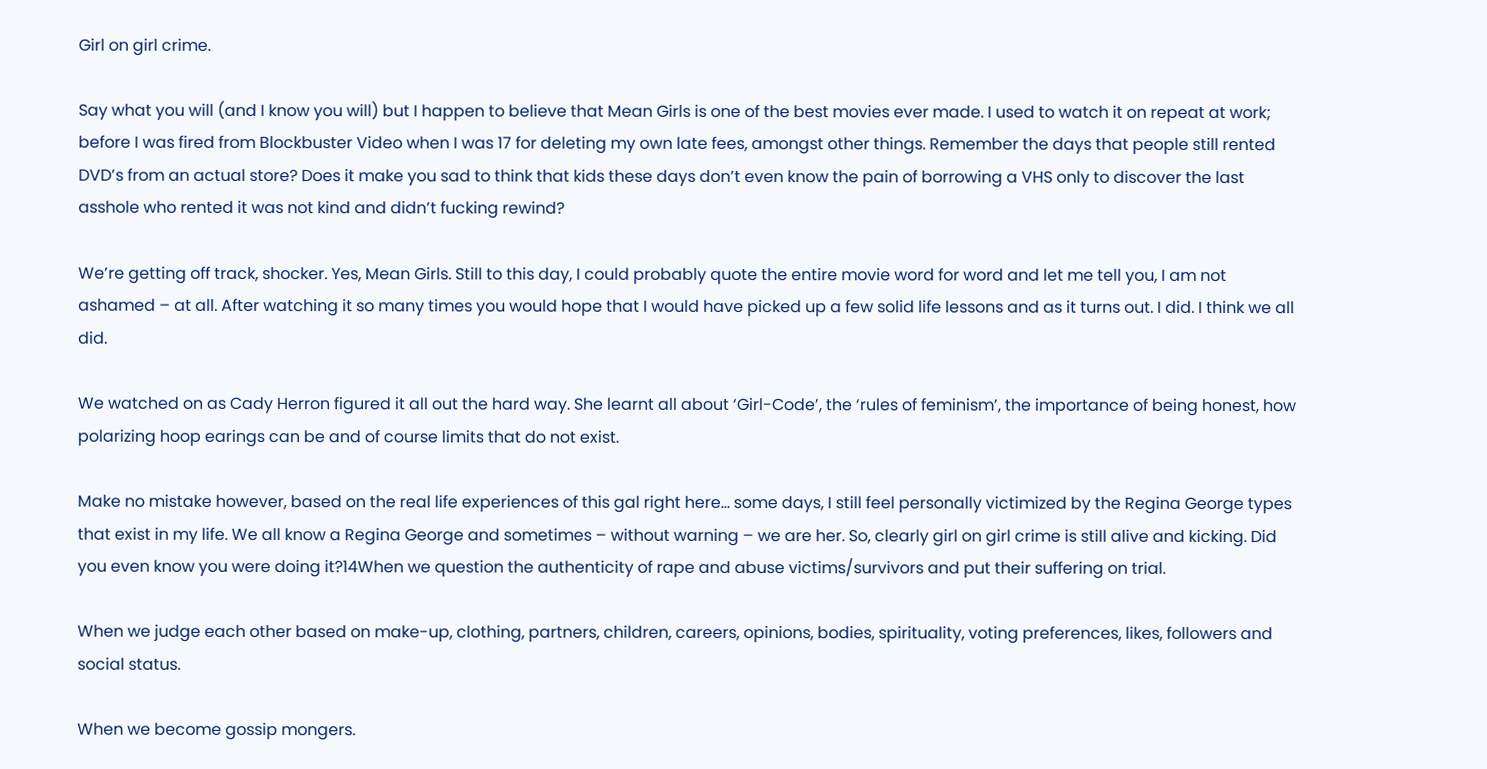Girl on girl crime.

Say what you will (and I know you will) but I happen to believe that Mean Girls is one of the best movies ever made. I used to watch it on repeat at work; before I was fired from Blockbuster Video when I was 17 for deleting my own late fees, amongst other things. Remember the days that people still rented DVD’s from an actual store? Does it make you sad to think that kids these days don’t even know the pain of borrowing a VHS only to discover the last asshole who rented it was not kind and didn’t fucking rewind?

We’re getting off track, shocker. Yes, Mean Girls. Still to this day, I could probably quote the entire movie word for word and let me tell you, I am not ashamed – at all. After watching it so many times you would hope that I would have picked up a few solid life lessons and as it turns out. I did. I think we all did.

We watched on as Cady Herron figured it all out the hard way. She learnt all about ‘Girl-Code’, the ‘rules of feminism’, the importance of being honest, how polarizing hoop earings can be and of course limits that do not exist.

Make no mistake however, based on the real life experiences of this gal right here… some days, I still feel personally victimized by the Regina George types that exist in my life. We all know a Regina George and sometimes – without warning – we are her. So, clearly girl on girl crime is still alive and kicking. Did you even know you were doing it?14When we question the authenticity of rape and abuse victims/survivors and put their suffering on trial.

When we judge each other based on make-up, clothing, partners, children, careers, opinions, bodies, spirituality, voting preferences, likes, followers and social status.

When we become gossip mongers.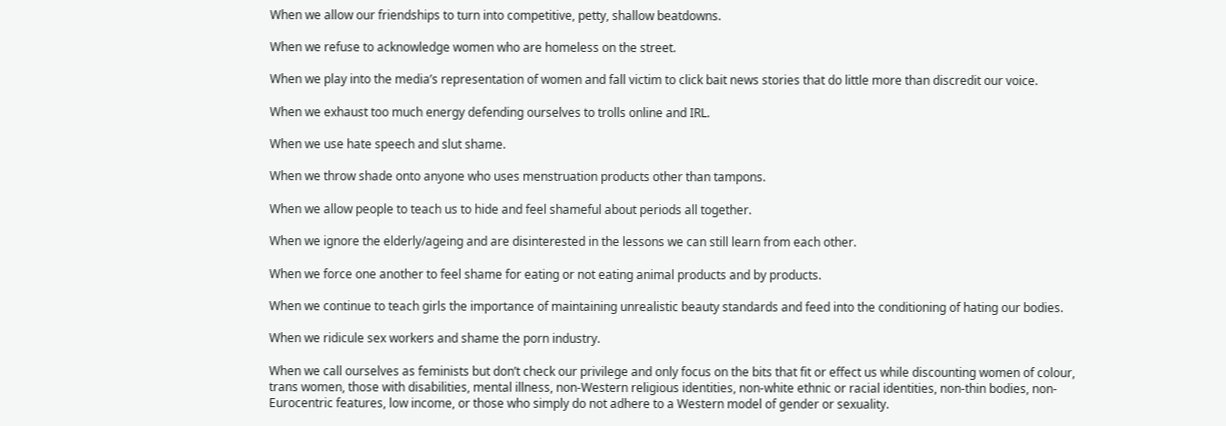When we allow our friendships to turn into competitive, petty, shallow beatdowns.

When we refuse to acknowledge women who are homeless on the street.

When we play into the media’s representation of women and fall victim to click bait news stories that do little more than discredit our voice.

When we exhaust too much energy defending ourselves to trolls online and IRL.

When we use hate speech and slut shame.

When we throw shade onto anyone who uses menstruation products other than tampons.

When we allow people to teach us to hide and feel shameful about periods all together.

When we ignore the elderly/ageing and are disinterested in the lessons we can still learn from each other.

When we force one another to feel shame for eating or not eating animal products and by products.

When we continue to teach girls the importance of maintaining unrealistic beauty standards and feed into the conditioning of hating our bodies.

When we ridicule sex workers and shame the porn industry.

When we call ourselves as feminists but don’t check our privilege and only focus on the bits that fit or effect us while discounting women of colour, trans women, those with disabilities, mental illness, non-Western religious identities, non-white ethnic or racial identities, non-thin bodies, non-Eurocentric features, low income, or those who simply do not adhere to a Western model of gender or sexuality.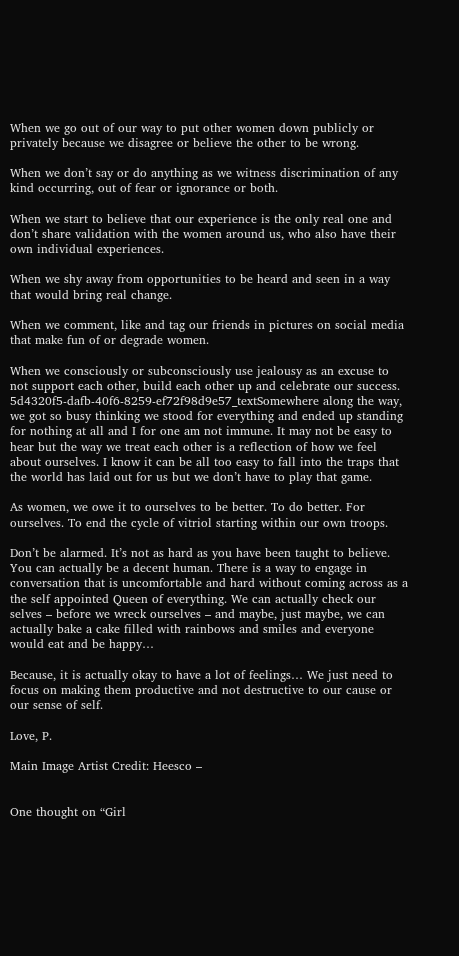When we go out of our way to put other women down publicly or privately because we disagree or believe the other to be wrong.

When we don’t say or do anything as we witness discrimination of any kind occurring, out of fear or ignorance or both.

When we start to believe that our experience is the only real one and don’t share validation with the women around us, who also have their own individual experiences.

When we shy away from opportunities to be heard and seen in a way that would bring real change.

When we comment, like and tag our friends in pictures on social media that make fun of or degrade women.

When we consciously or subconsciously use jealousy as an excuse to not support each other, build each other up and celebrate our success. 5d4320f5-dafb-40f6-8259-ef72f98d9e57_textSomewhere along the way, we got so busy thinking we stood for everything and ended up standing for nothing at all and I for one am not immune. It may not be easy to hear but the way we treat each other is a reflection of how we feel about ourselves. I know it can be all too easy to fall into the traps that the world has laid out for us but we don’t have to play that game.

As women, we owe it to ourselves to be better. To do better. For ourselves. To end the cycle of vitriol starting within our own troops.

Don’t be alarmed. It’s not as hard as you have been taught to believe. You can actually be a decent human. There is a way to engage in conversation that is uncomfortable and hard without coming across as a the self appointed Queen of everything. We can actually check our selves – before we wreck ourselves – and maybe, just maybe, we can actually bake a cake filled with rainbows and smiles and everyone would eat and be happy…

Because, it is actually okay to have a lot of feelings… We just need to focus on making them productive and not destructive to our cause or our sense of self.

Love, P.

Main Image Artist Credit: Heesco –


One thought on “Girl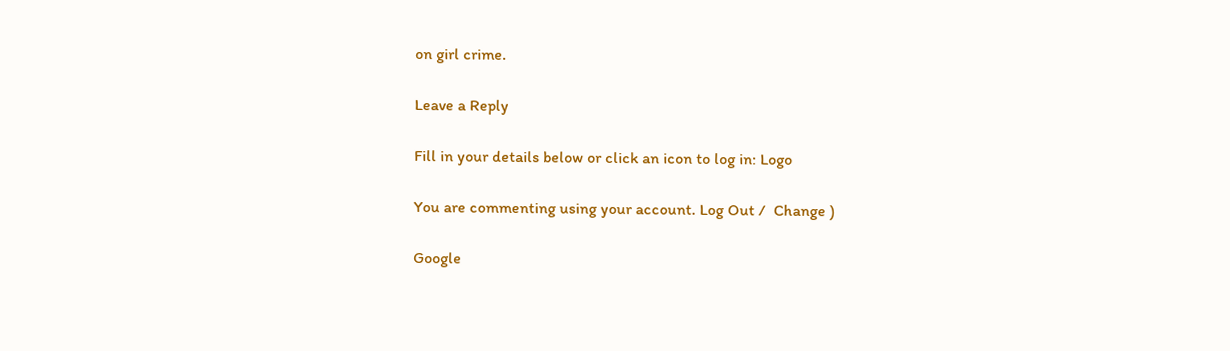on girl crime.

Leave a Reply

Fill in your details below or click an icon to log in: Logo

You are commenting using your account. Log Out /  Change )

Google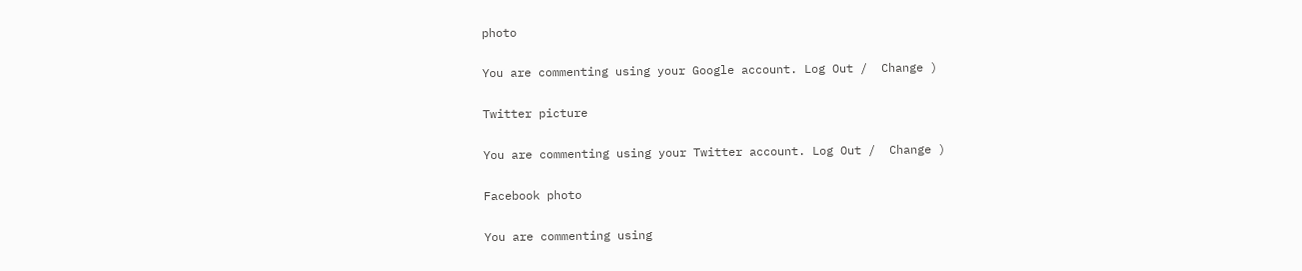photo

You are commenting using your Google account. Log Out /  Change )

Twitter picture

You are commenting using your Twitter account. Log Out /  Change )

Facebook photo

You are commenting using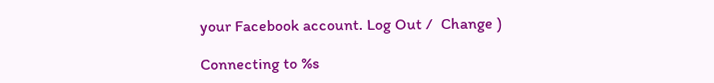your Facebook account. Log Out /  Change )

Connecting to %s